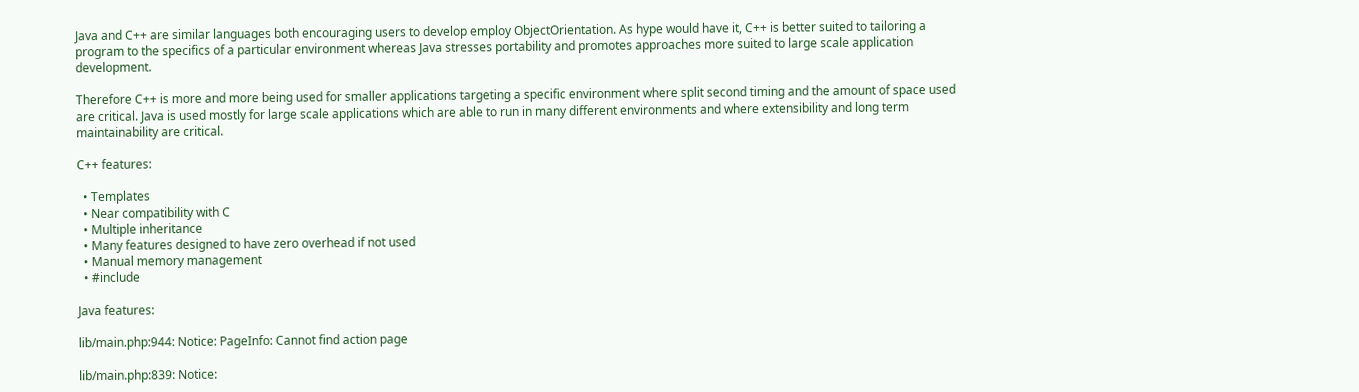Java and C++ are similar languages both encouraging users to develop employ ObjectOrientation. As hype would have it, C++ is better suited to tailoring a program to the specifics of a particular environment whereas Java stresses portability and promotes approaches more suited to large scale application development.

Therefore C++ is more and more being used for smaller applications targeting a specific environment where split second timing and the amount of space used are critical. Java is used mostly for large scale applications which are able to run in many different environments and where extensibility and long term maintainability are critical.

C++ features:

  • Templates
  • Near compatibility with C
  • Multiple inheritance
  • Many features designed to have zero overhead if not used
  • Manual memory management
  • #include

Java features:

lib/main.php:944: Notice: PageInfo: Cannot find action page

lib/main.php:839: Notice: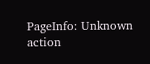PageInfo: Unknown action